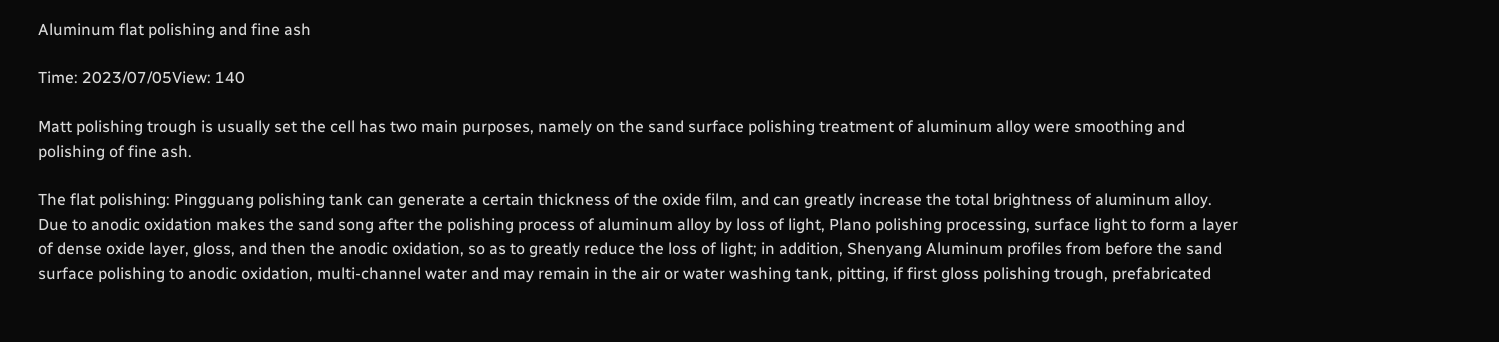Aluminum flat polishing and fine ash

Time: 2023/07/05View: 140

Matt polishing trough is usually set the cell has two main purposes, namely on the sand surface polishing treatment of aluminum alloy were smoothing and polishing of fine ash.

The flat polishing: Pingguang polishing tank can generate a certain thickness of the oxide film, and can greatly increase the total brightness of aluminum alloy. Due to anodic oxidation makes the sand song after the polishing process of aluminum alloy by loss of light, Plano polishing processing, surface light to form a layer of dense oxide layer, gloss, and then the anodic oxidation, so as to greatly reduce the loss of light; in addition, Shenyang Aluminum profiles from before the sand surface polishing to anodic oxidation, multi-channel water and may remain in the air or water washing tank, pitting, if first gloss polishing trough, prefabricated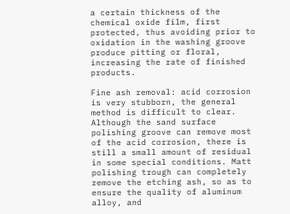a certain thickness of the chemical oxide film, first protected, thus avoiding prior to oxidation in the washing groove produce pitting or floral, increasing the rate of finished products.

Fine ash removal: acid corrosion is very stubborn, the general method is difficult to clear. Although the sand surface polishing groove can remove most of the acid corrosion, there is still a small amount of residual in some special conditions. Matt polishing trough can completely remove the etching ash, so as to ensure the quality of aluminum alloy, and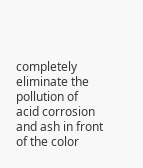completely eliminate the pollution of acid corrosion and ash in front of the color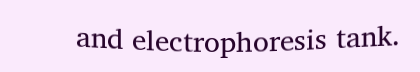and electrophoresis tank.